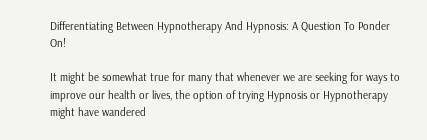Differentiating Between Hypnotherapy And Hypnosis: A Question To Ponder On!

It might be somewhat true for many that whenever we are seeking for ways to improve our health or lives, the option of trying Hypnosis or Hypnotherapy might have wandered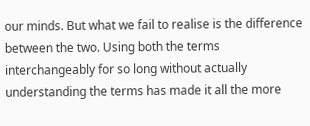our minds. But what we fail to realise is the difference between the two. Using both the terms interchangeably for so long without actually understanding the terms has made it all the more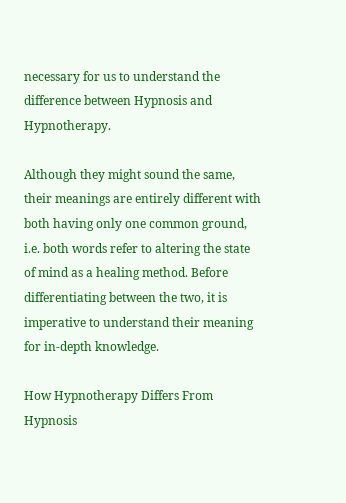necessary for us to understand the difference between Hypnosis and Hypnotherapy.

Although they might sound the same, their meanings are entirely different with both having only one common ground, i.e. both words refer to altering the state of mind as a healing method. Before differentiating between the two, it is imperative to understand their meaning for in-depth knowledge.

How Hypnotherapy Differs From Hypnosis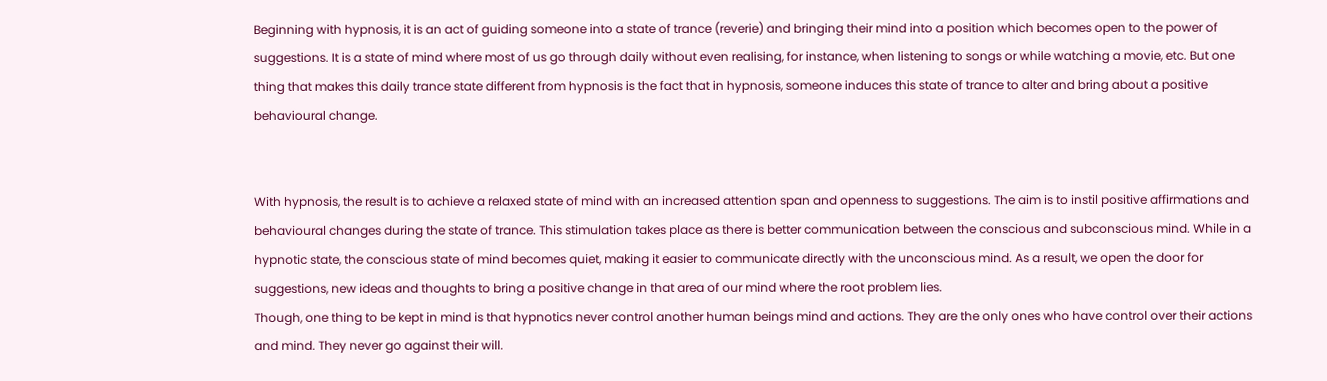Beginning with hypnosis, it is an act of guiding someone into a state of trance (reverie) and bringing their mind into a position which becomes open to the power of suggestions. It is a state of mind where most of us go through daily without even realising, for instance, when listening to songs or while watching a movie, etc. But one thing that makes this daily trance state different from hypnosis is the fact that in hypnosis, someone induces this state of trance to alter and bring about a positive behavioural change.


With hypnosis, the result is to achieve a relaxed state of mind with an increased attention span and openness to suggestions. The aim is to instil positive affirmations and behavioural changes during the state of trance. This stimulation takes place as there is better communication between the conscious and subconscious mind. While in a hypnotic state, the conscious state of mind becomes quiet, making it easier to communicate directly with the unconscious mind. As a result, we open the door for suggestions, new ideas and thoughts to bring a positive change in that area of our mind where the root problem lies.
Though, one thing to be kept in mind is that hypnotics never control another human beings mind and actions. They are the only ones who have control over their actions and mind. They never go against their will.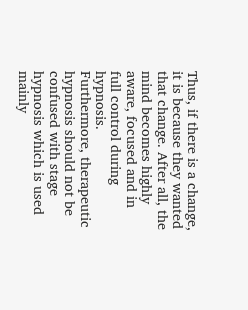Thus, if there is a change, it is because they wanted that change. After all, the mind becomes highly aware, focused and in full control during hypnosis.
Furthermore, therapeutic hypnosis should not be confused with stage hypnosis which is used mainly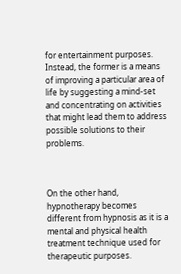for entertainment purposes. Instead, the former is a means of improving a particular area of life by suggesting a mind-set and concentrating on activities that might lead them to address possible solutions to their problems.



On the other hand, hypnotherapy becomes different from hypnosis as it is a mental and physical health treatment technique used for therapeutic purposes.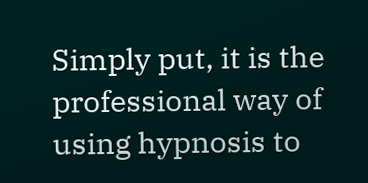Simply put, it is the professional way of using hypnosis to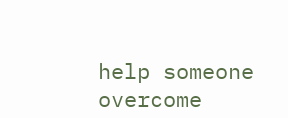help someone overcome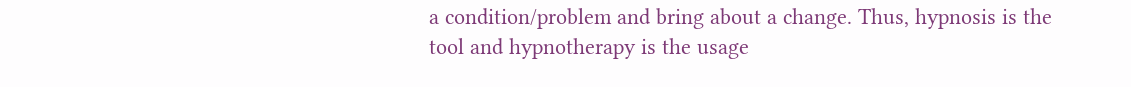a condition/problem and bring about a change. Thus, hypnosis is the tool and hypnotherapy is the usage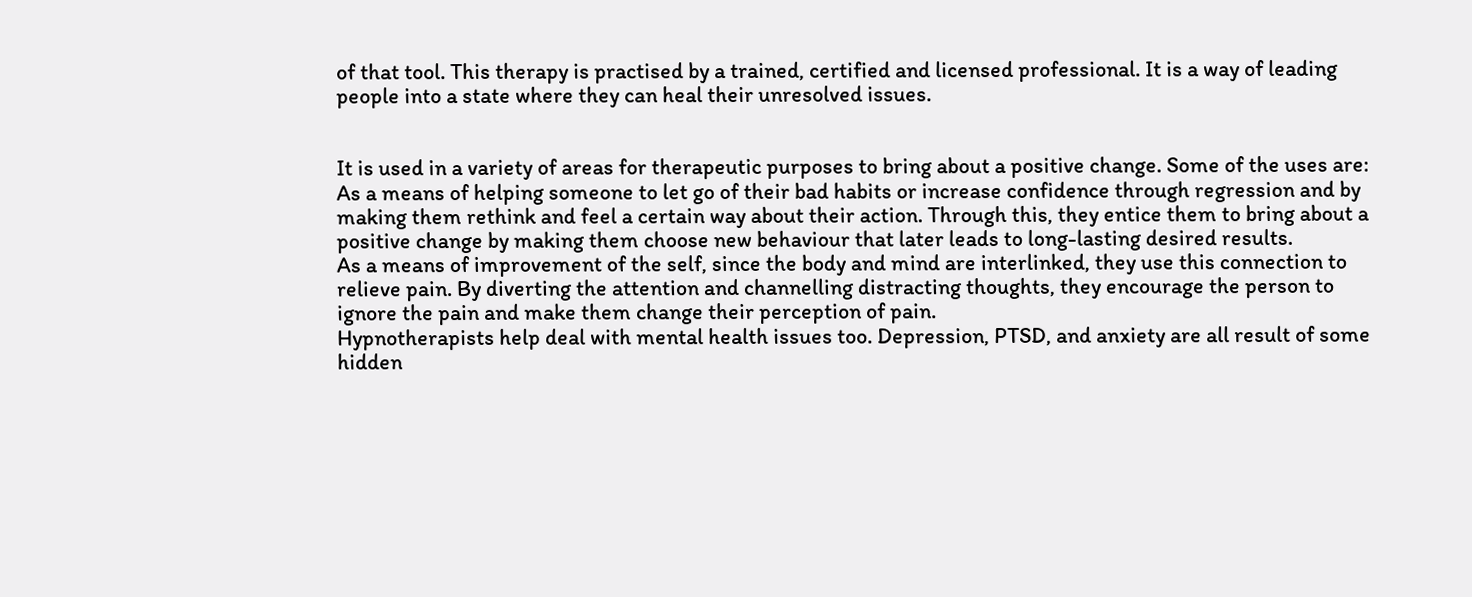of that tool. This therapy is practised by a trained, certified and licensed professional. It is a way of leading people into a state where they can heal their unresolved issues.


It is used in a variety of areas for therapeutic purposes to bring about a positive change. Some of the uses are:
As a means of helping someone to let go of their bad habits or increase confidence through regression and by making them rethink and feel a certain way about their action. Through this, they entice them to bring about a positive change by making them choose new behaviour that later leads to long-lasting desired results.
As a means of improvement of the self, since the body and mind are interlinked, they use this connection to relieve pain. By diverting the attention and channelling distracting thoughts, they encourage the person to ignore the pain and make them change their perception of pain.
Hypnotherapists help deal with mental health issues too. Depression, PTSD, and anxiety are all result of some hidden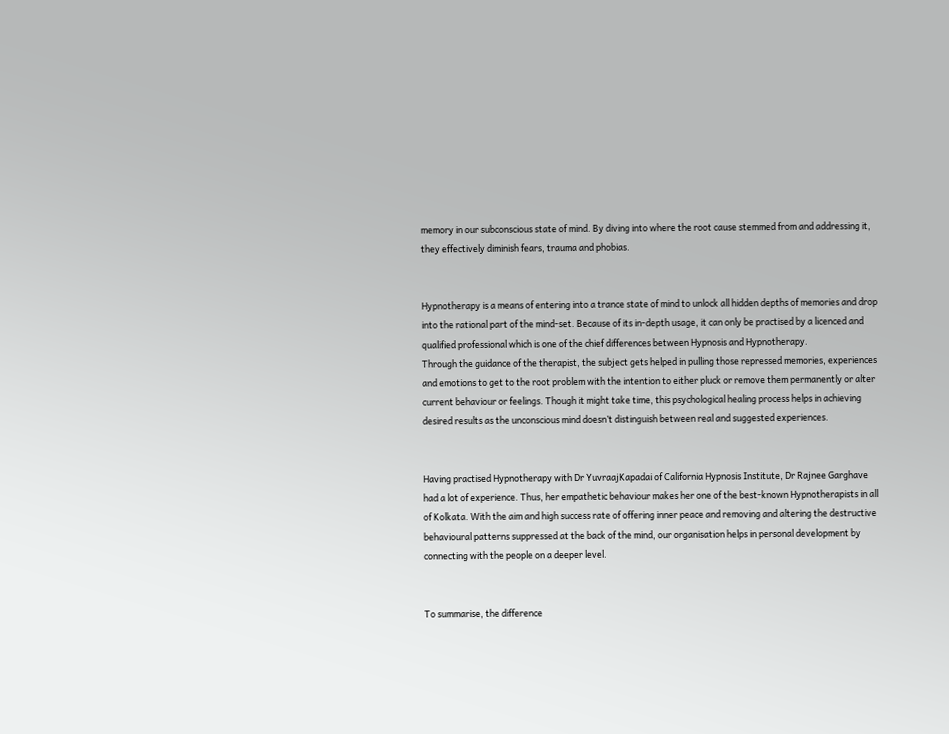memory in our subconscious state of mind. By diving into where the root cause stemmed from and addressing it, they effectively diminish fears, trauma and phobias.


Hypnotherapy is a means of entering into a trance state of mind to unlock all hidden depths of memories and drop into the rational part of the mind-set. Because of its in-depth usage, it can only be practised by a licenced and qualified professional which is one of the chief differences between Hypnosis and Hypnotherapy.
Through the guidance of the therapist, the subject gets helped in pulling those repressed memories, experiences and emotions to get to the root problem with the intention to either pluck or remove them permanently or alter current behaviour or feelings. Though it might take time, this psychological healing process helps in achieving desired results as the unconscious mind doesn’t distinguish between real and suggested experiences.


Having practised Hypnotherapy with Dr YuvraajKapadai of California Hypnosis Institute, Dr Rajnee Garghave had a lot of experience. Thus, her empathetic behaviour makes her one of the best-known Hypnotherapists in all of Kolkata. With the aim and high success rate of offering inner peace and removing and altering the destructive behavioural patterns suppressed at the back of the mind, our organisation helps in personal development by connecting with the people on a deeper level.


To summarise, the difference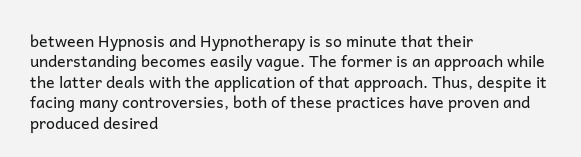between Hypnosis and Hypnotherapy is so minute that their understanding becomes easily vague. The former is an approach while the latter deals with the application of that approach. Thus, despite it facing many controversies, both of these practices have proven and produced desired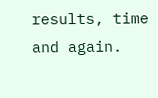results, time and again.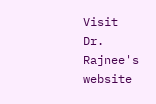Visit Dr. Rajnee's website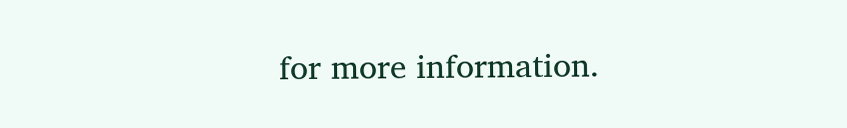for more information.